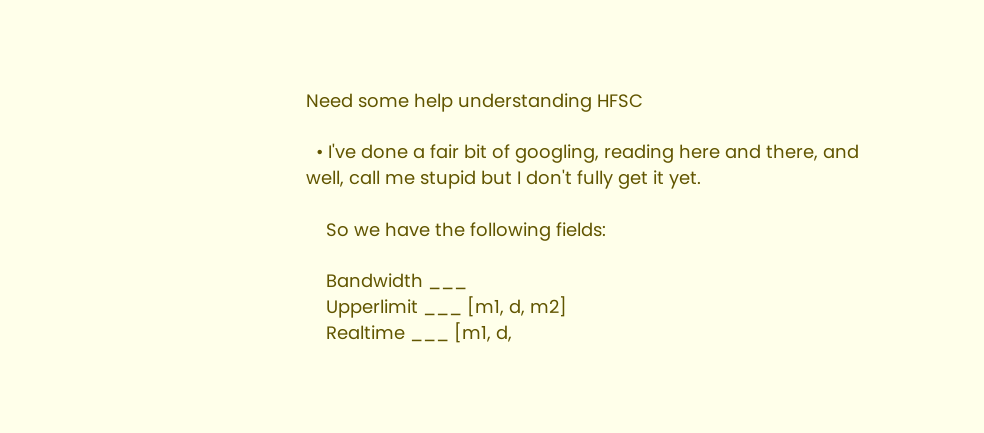Need some help understanding HFSC

  • I've done a fair bit of googling, reading here and there, and well, call me stupid but I don't fully get it yet.

    So we have the following fields:

    Bandwidth ___
    Upperlimit ___ [m1, d, m2]
    Realtime ___ [m1, d,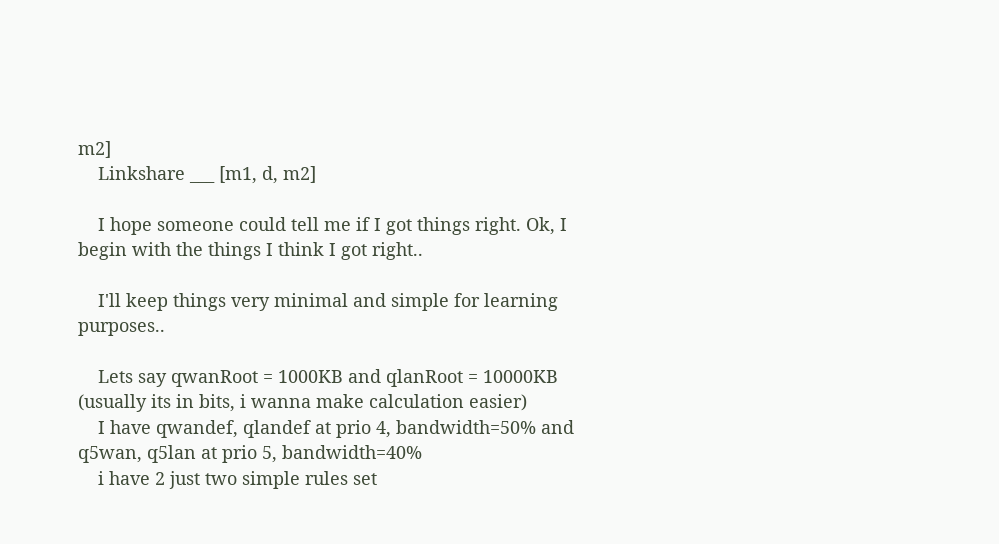m2]
    Linkshare ___ [m1, d, m2]

    I hope someone could tell me if I got things right. Ok, I begin with the things I think I got right..

    I'll keep things very minimal and simple for learning purposes..

    Lets say qwanRoot = 1000KB and qlanRoot = 10000KB (usually its in bits, i wanna make calculation easier)
    I have qwandef, qlandef at prio 4, bandwidth=50% and q5wan, q5lan at prio 5, bandwidth=40%
    i have 2 just two simple rules set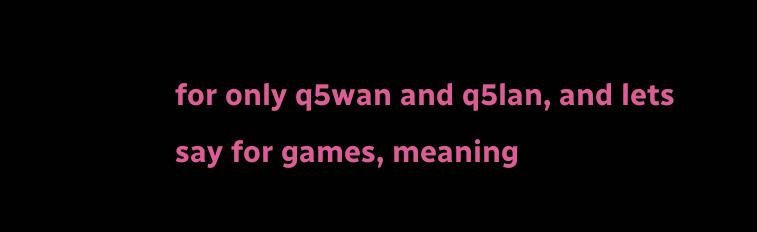for only q5wan and q5lan, and lets say for games, meaning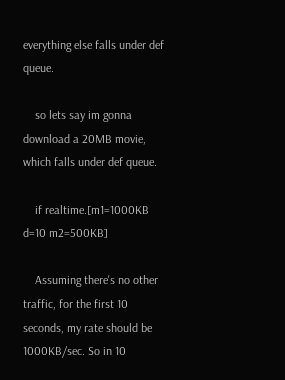everything else falls under def queue.

    so lets say im gonna download a 20MB movie, which falls under def queue.

    if realtime.[m1=1000KB d=10 m2=500KB]

    Assuming there's no other traffic, for the first 10 seconds, my rate should be 1000KB/sec. So in 10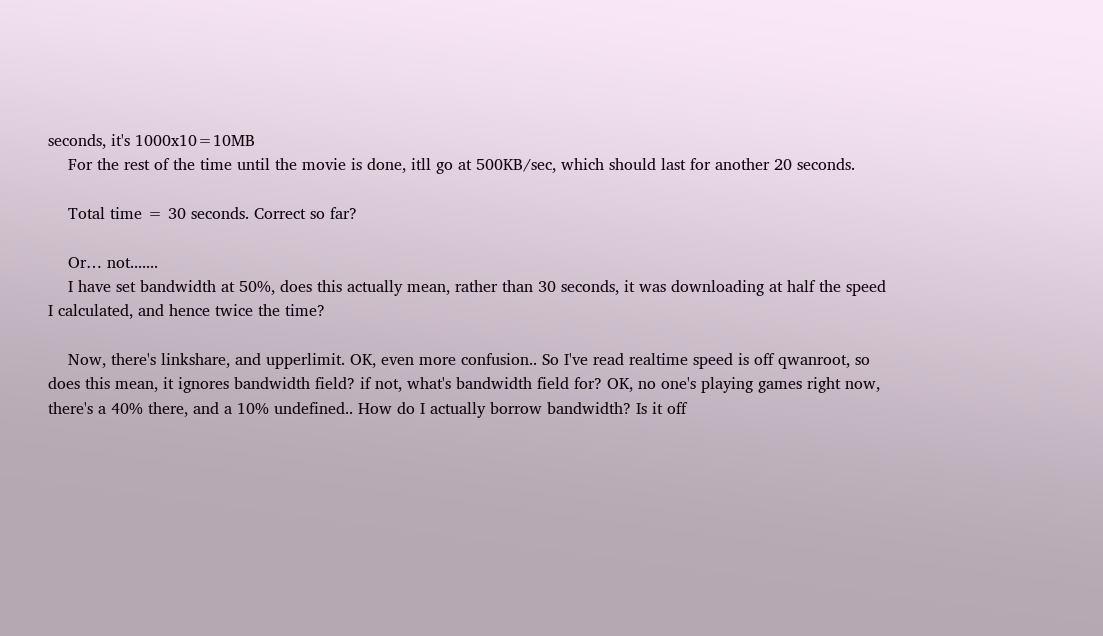seconds, it's 1000x10=10MB
    For the rest of the time until the movie is done, itll go at 500KB/sec, which should last for another 20 seconds.

    Total time = 30 seconds. Correct so far?

    Or… not.......
    I have set bandwidth at 50%, does this actually mean, rather than 30 seconds, it was downloading at half the speed I calculated, and hence twice the time?

    Now, there's linkshare, and upperlimit. OK, even more confusion.. So I've read realtime speed is off qwanroot, so does this mean, it ignores bandwidth field? if not, what's bandwidth field for? OK, no one's playing games right now, there's a 40% there, and a 10% undefined.. How do I actually borrow bandwidth? Is it off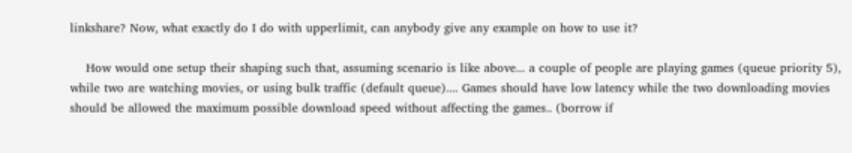linkshare? Now, what exactly do I do with upperlimit, can anybody give any example on how to use it?

    How would one setup their shaping such that, assuming scenario is like above... a couple of people are playing games (queue priority 5), while two are watching movies, or using bulk traffic (default queue).... Games should have low latency while the two downloading movies should be allowed the maximum possible download speed without affecting the games.. (borrow if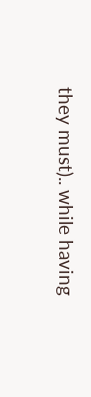they must).. while having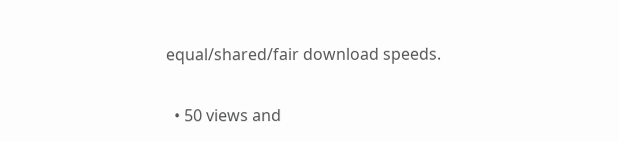equal/shared/fair download speeds.

  • 50 views and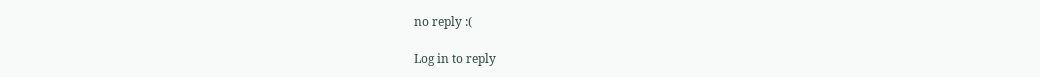no reply :(

Log in to reply